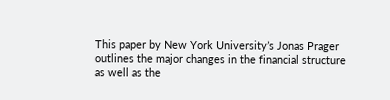This paper by New York University’s Jonas Prager outlines the major changes in the financial structure as well as the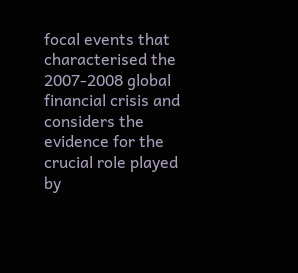focal events that characterised the 2007-2008 global financial crisis and considers the evidence for the crucial role played by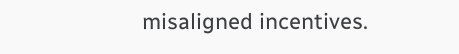misaligned incentives.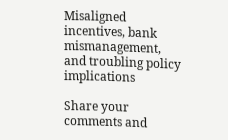Misaligned incentives, bank mismanagement, and troubling policy implications

Share your comments and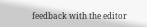feedback with the editor